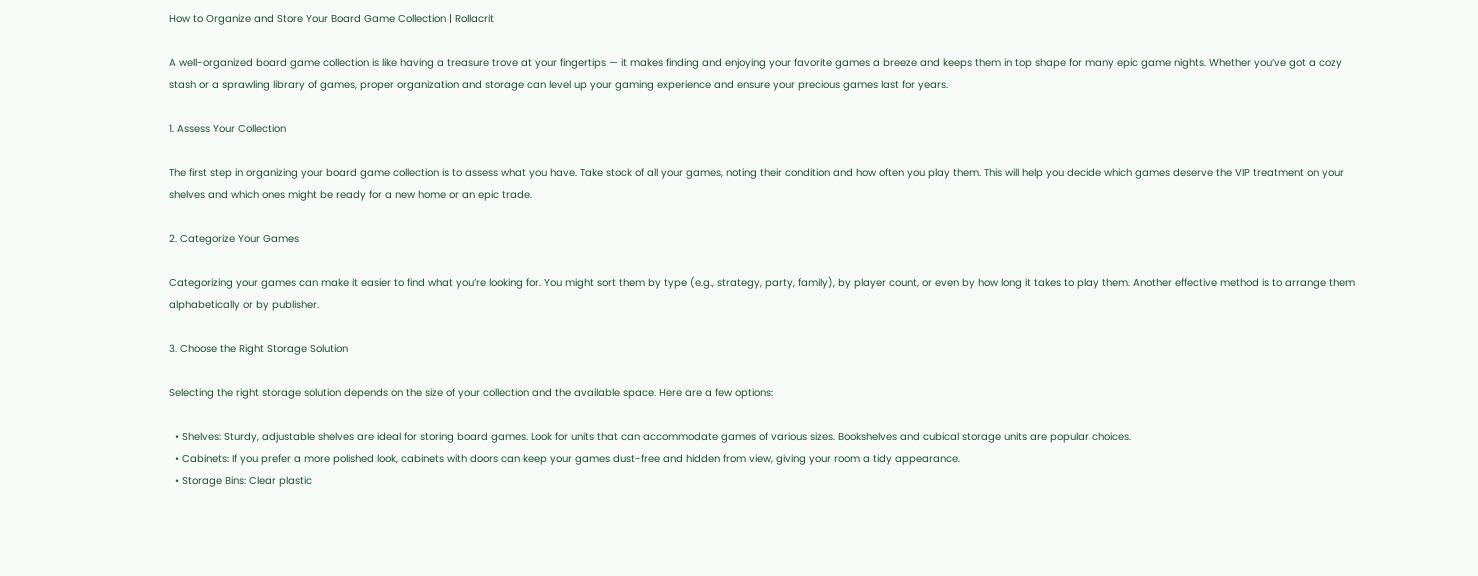How to Organize and Store Your Board Game Collection | Rollacrit

A well-organized board game collection is like having a treasure trove at your fingertips — it makes finding and enjoying your favorite games a breeze and keeps them in top shape for many epic game nights. Whether you’ve got a cozy stash or a sprawling library of games, proper organization and storage can level up your gaming experience and ensure your precious games last for years.

1. Assess Your Collection

The first step in organizing your board game collection is to assess what you have. Take stock of all your games, noting their condition and how often you play them. This will help you decide which games deserve the VIP treatment on your shelves and which ones might be ready for a new home or an epic trade.

2. Categorize Your Games

Categorizing your games can make it easier to find what you’re looking for. You might sort them by type (e.g., strategy, party, family), by player count, or even by how long it takes to play them. Another effective method is to arrange them alphabetically or by publisher.

3. Choose the Right Storage Solution

Selecting the right storage solution depends on the size of your collection and the available space. Here are a few options:

  • Shelves: Sturdy, adjustable shelves are ideal for storing board games. Look for units that can accommodate games of various sizes. Bookshelves and cubical storage units are popular choices.
  • Cabinets: If you prefer a more polished look, cabinets with doors can keep your games dust-free and hidden from view, giving your room a tidy appearance.
  • Storage Bins: Clear plastic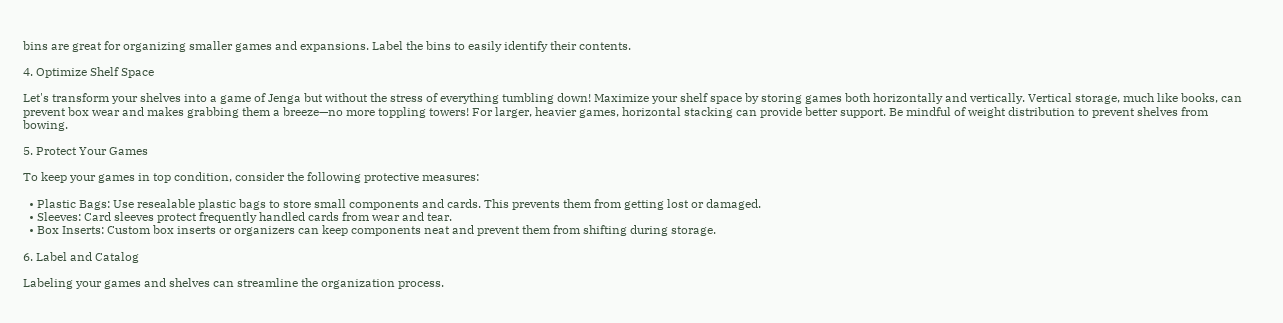bins are great for organizing smaller games and expansions. Label the bins to easily identify their contents.

4. Optimize Shelf Space

Let's transform your shelves into a game of Jenga but without the stress of everything tumbling down! Maximize your shelf space by storing games both horizontally and vertically. Vertical storage, much like books, can prevent box wear and makes grabbing them a breeze—no more toppling towers! For larger, heavier games, horizontal stacking can provide better support. Be mindful of weight distribution to prevent shelves from bowing.

5. Protect Your Games

To keep your games in top condition, consider the following protective measures:

  • Plastic Bags: Use resealable plastic bags to store small components and cards. This prevents them from getting lost or damaged.
  • Sleeves: Card sleeves protect frequently handled cards from wear and tear.
  • Box Inserts: Custom box inserts or organizers can keep components neat and prevent them from shifting during storage.

6. Label and Catalog

Labeling your games and shelves can streamline the organization process.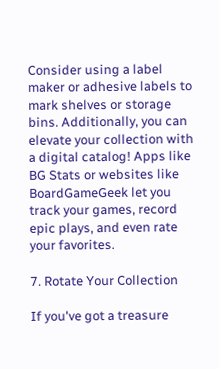Consider using a label maker or adhesive labels to mark shelves or storage bins. Additionally, you can elevate your collection with a digital catalog! Apps like BG Stats or websites like BoardGameGeek let you track your games, record epic plays, and even rate your favorites.

7. Rotate Your Collection

If you've got a treasure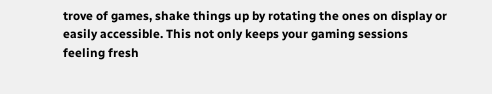trove of games, shake things up by rotating the ones on display or easily accessible. This not only keeps your gaming sessions feeling fresh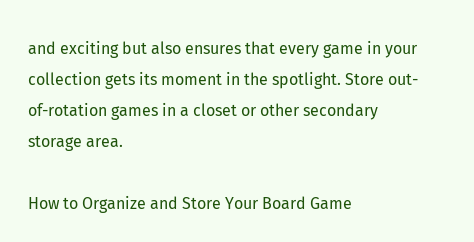and exciting but also ensures that every game in your collection gets its moment in the spotlight. Store out-of-rotation games in a closet or other secondary storage area.

How to Organize and Store Your Board Game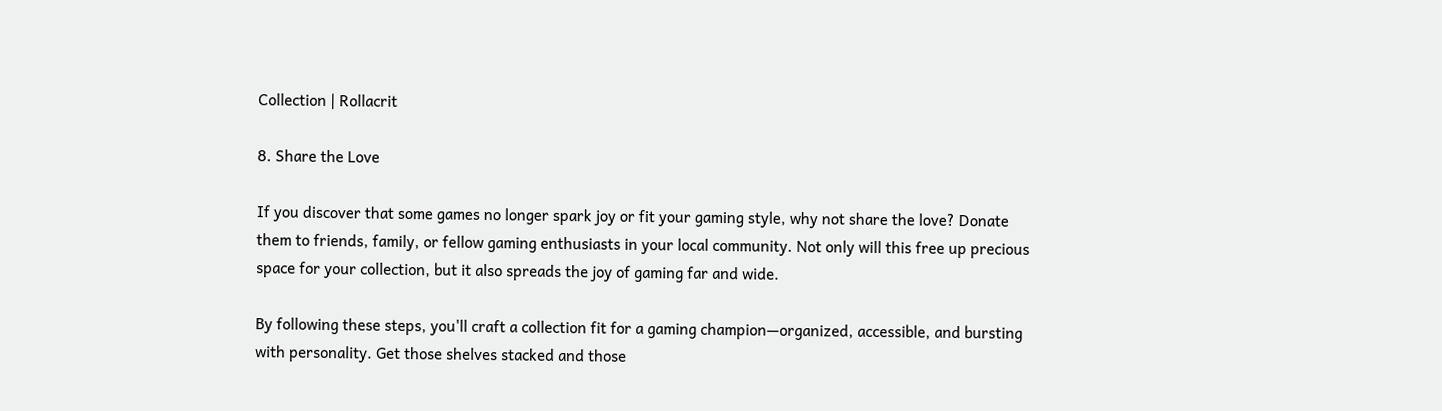Collection | Rollacrit

8. Share the Love

If you discover that some games no longer spark joy or fit your gaming style, why not share the love? Donate them to friends, family, or fellow gaming enthusiasts in your local community. Not only will this free up precious space for your collection, but it also spreads the joy of gaming far and wide.

By following these steps, you'll craft a collection fit for a gaming champion—organized, accessible, and bursting with personality. Get those shelves stacked and those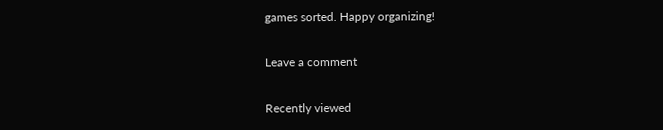games sorted. Happy organizing!

Leave a comment

Recently viewed